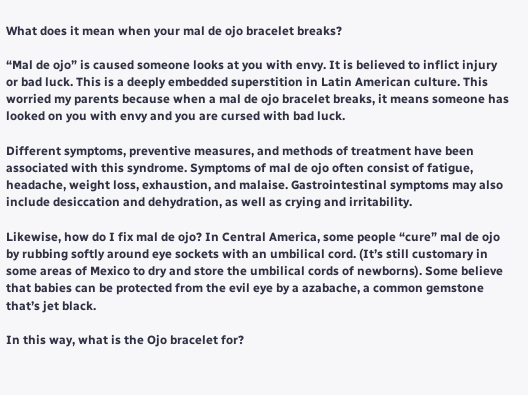What does it mean when your mal de ojo bracelet breaks?

“Mal de ojo” is caused someone looks at you with envy. It is believed to inflict injury or bad luck. This is a deeply embedded superstition in Latin American culture. This worried my parents because when a mal de ojo bracelet breaks, it means someone has looked on you with envy and you are cursed with bad luck.

Different symptoms, preventive measures, and methods of treatment have been associated with this syndrome. Symptoms of mal de ojo often consist of fatigue, headache, weight loss, exhaustion, and malaise. Gastrointestinal symptoms may also include desiccation and dehydration, as well as crying and irritability.

Likewise, how do I fix mal de ojo? In Central America, some people “cure” mal de ojo by rubbing softly around eye sockets with an umbilical cord. (It’s still customary in some areas of Mexico to dry and store the umbilical cords of newborns). Some believe that babies can be protected from the evil eye by a azabache, a common gemstone that’s jet black.

In this way, what is the Ojo bracelet for?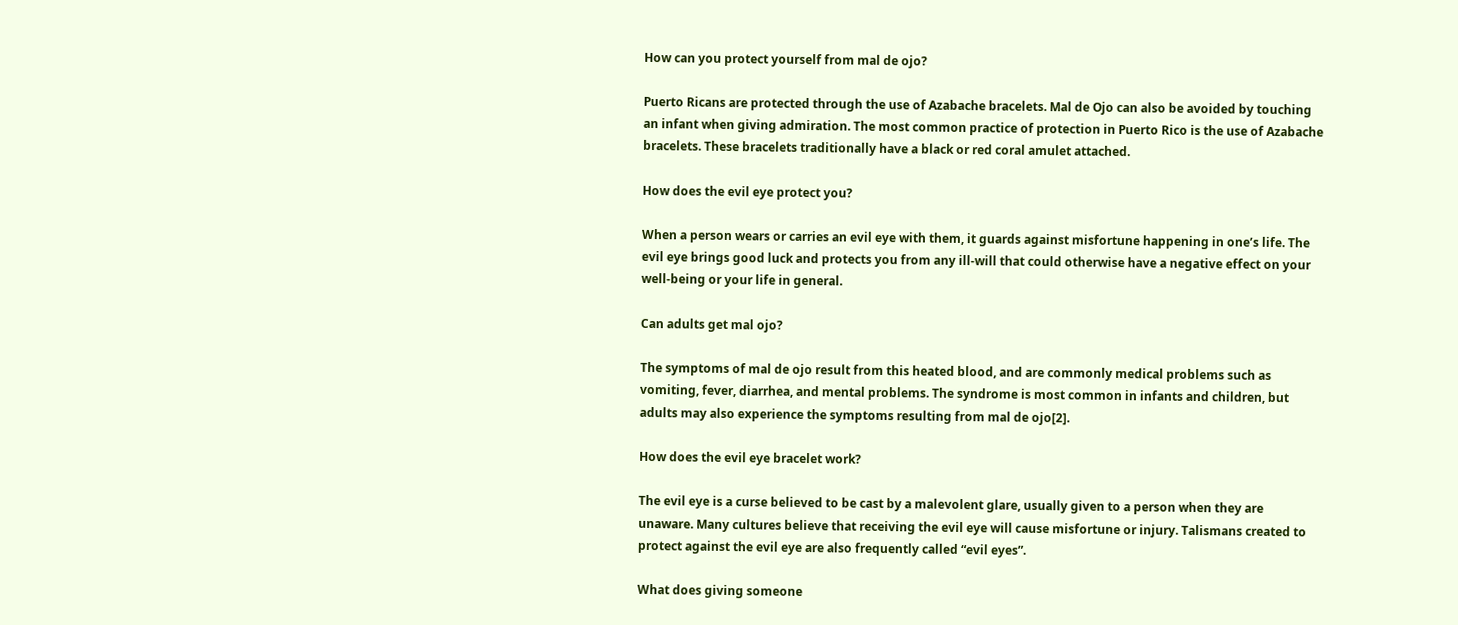How can you protect yourself from mal de ojo?

Puerto Ricans are protected through the use of Azabache bracelets. Mal de Ojo can also be avoided by touching an infant when giving admiration. The most common practice of protection in Puerto Rico is the use of Azabache bracelets. These bracelets traditionally have a black or red coral amulet attached.

How does the evil eye protect you?

When a person wears or carries an evil eye with them, it guards against misfortune happening in one’s life. The evil eye brings good luck and protects you from any ill-will that could otherwise have a negative effect on your well-being or your life in general.

Can adults get mal ojo?

The symptoms of mal de ojo result from this heated blood, and are commonly medical problems such as vomiting, fever, diarrhea, and mental problems. The syndrome is most common in infants and children, but adults may also experience the symptoms resulting from mal de ojo[2].

How does the evil eye bracelet work?

The evil eye is a curse believed to be cast by a malevolent glare, usually given to a person when they are unaware. Many cultures believe that receiving the evil eye will cause misfortune or injury. Talismans created to protect against the evil eye are also frequently called “evil eyes”.

What does giving someone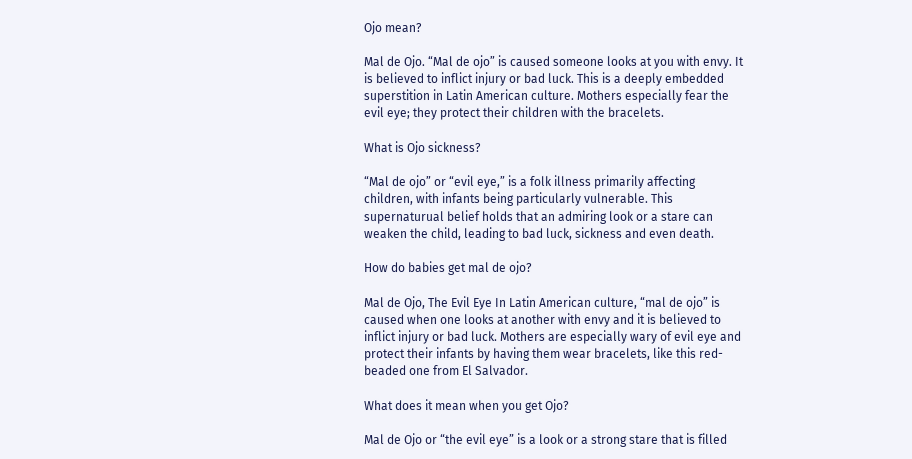Ojo mean?

Mal de Ojo. “Mal de ojo” is caused someone looks at you with envy. It is believed to inflict injury or bad luck. This is a deeply embedded superstition in Latin American culture. Mothers especially fear the evil eye; they protect their children with the bracelets.

What is Ojo sickness?

“Mal de ojo” or “evil eye,” is a folk illness primarily affecting children, with infants being particularly vulnerable. This supernaturual belief holds that an admiring look or a stare can weaken the child, leading to bad luck, sickness and even death.

How do babies get mal de ojo?

Mal de Ojo, The Evil Eye In Latin American culture, “mal de ojo” is caused when one looks at another with envy and it is believed to inflict injury or bad luck. Mothers are especially wary of evil eye and protect their infants by having them wear bracelets, like this red-beaded one from El Salvador.

What does it mean when you get Ojo?

Mal de Ojo or “the evil eye” is a look or a strong stare that is filled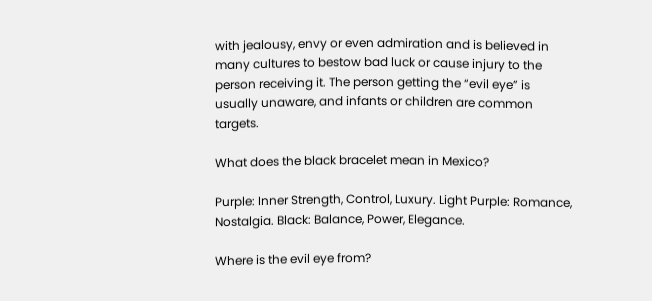with jealousy, envy or even admiration and is believed in many cultures to bestow bad luck or cause injury to the person receiving it. The person getting the “evil eye” is usually unaware, and infants or children are common targets.

What does the black bracelet mean in Mexico?

Purple: Inner Strength, Control, Luxury. Light Purple: Romance, Nostalgia. Black: Balance, Power, Elegance.

Where is the evil eye from?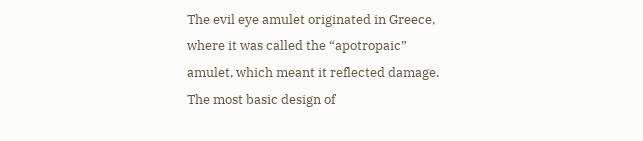The evil eye amulet originated in Greece, where it was called the “apotropaic” amulet, which meant it reflected damage. The most basic design of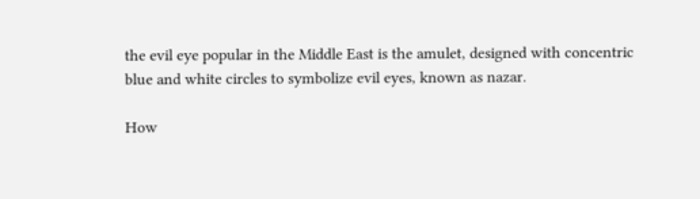the evil eye popular in the Middle East is the amulet, designed with concentric blue and white circles to symbolize evil eyes, known as nazar.

How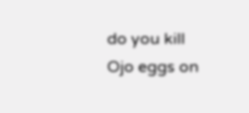do you kill Ojo eggs on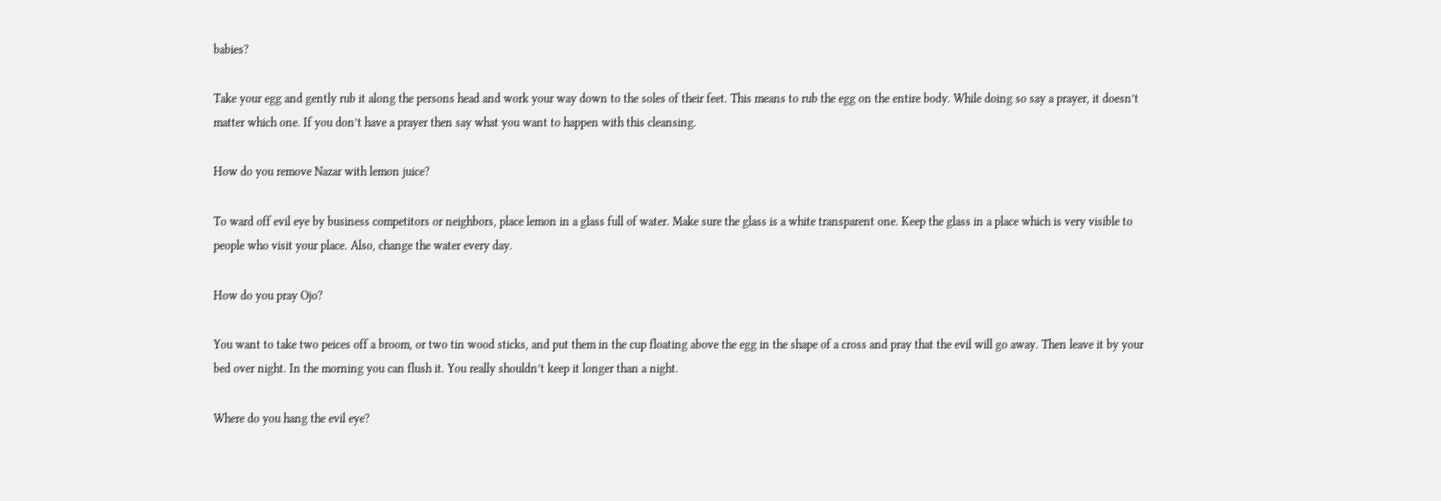babies?

Take your egg and gently rub it along the persons head and work your way down to the soles of their feet. This means to rub the egg on the entire body. While doing so say a prayer, it doesn’t matter which one. If you don’t have a prayer then say what you want to happen with this cleansing.

How do you remove Nazar with lemon juice?

To ward off evil eye by business competitors or neighbors, place lemon in a glass full of water. Make sure the glass is a white transparent one. Keep the glass in a place which is very visible to people who visit your place. Also, change the water every day.

How do you pray Ojo?

You want to take two peices off a broom, or two tin wood sticks, and put them in the cup floating above the egg in the shape of a cross and pray that the evil will go away. Then leave it by your bed over night. In the morning you can flush it. You really shouldn’t keep it longer than a night.

Where do you hang the evil eye?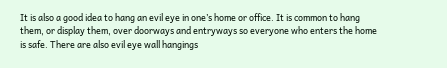It is also a good idea to hang an evil eye in one’s home or office. It is common to hang them, or display them, over doorways and entryways so everyone who enters the home is safe. There are also evil eye wall hangings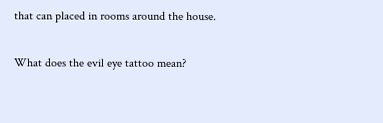that can placed in rooms around the house.

What does the evil eye tattoo mean?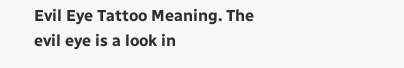Evil Eye Tattoo Meaning. The evil eye is a look in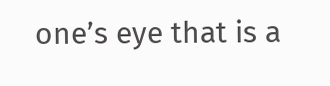one’s eye that is a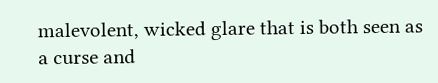malevolent, wicked glare that is both seen as a curse and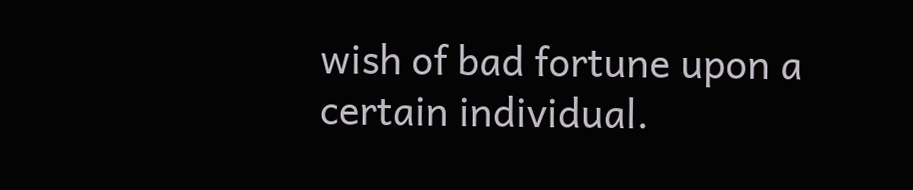wish of bad fortune upon a certain individual.